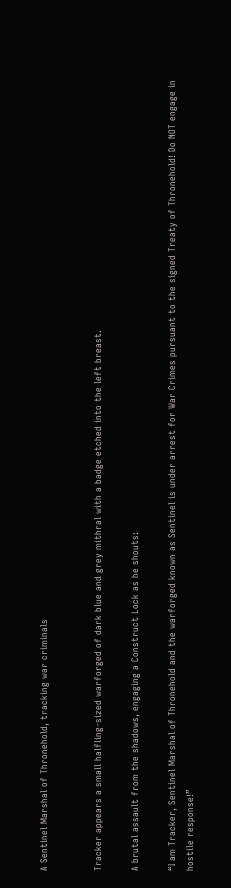A Sentinel Marshal of Thronehold, tracking war criminals


Tracker appears a small halfling-sized warforged of dark blue and grey mithral with a badge etched into the left breast.

A brutal assault from the shadows, engaging a Construct Lock as he shouts:

“I am Tracker, Sentinel Marshal of Thronehold and the warforged known as Sentinel is under arrest for War Crimes pursuant to the signed Treaty of Thronehold! Do NOT engage in hostile response!”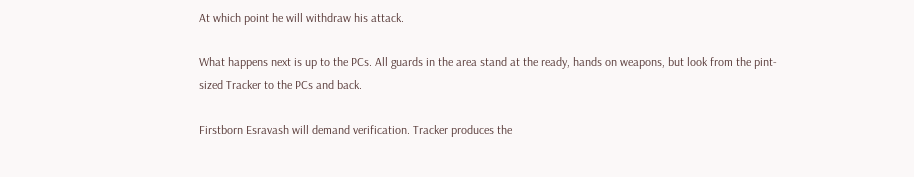At which point he will withdraw his attack.

What happens next is up to the PCs. All guards in the area stand at the ready, hands on weapons, but look from the pint-sized Tracker to the PCs and back.

Firstborn Esravash will demand verification. Tracker produces the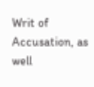Writ of Accusation, as well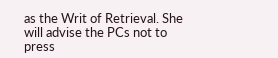as the Writ of Retrieval. She will advise the PCs not to press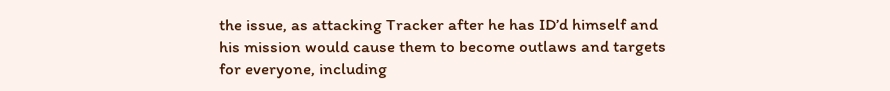the issue, as attacking Tracker after he has ID’d himself and his mission would cause them to become outlaws and targets for everyone, including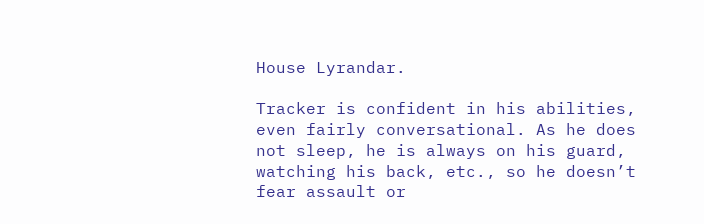House Lyrandar.

Tracker is confident in his abilities, even fairly conversational. As he does not sleep, he is always on his guard, watching his back, etc., so he doesn’t fear assault or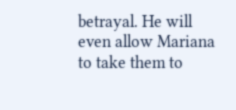betrayal. He will even allow Mariana to take them to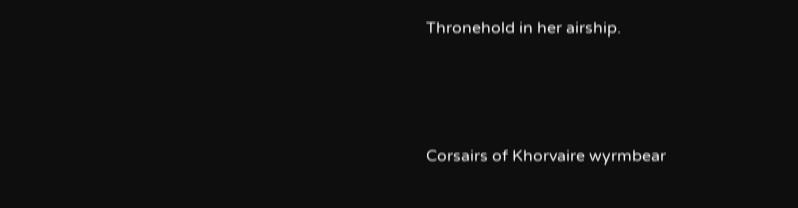Thronehold in her airship.



Corsairs of Khorvaire wyrmbear